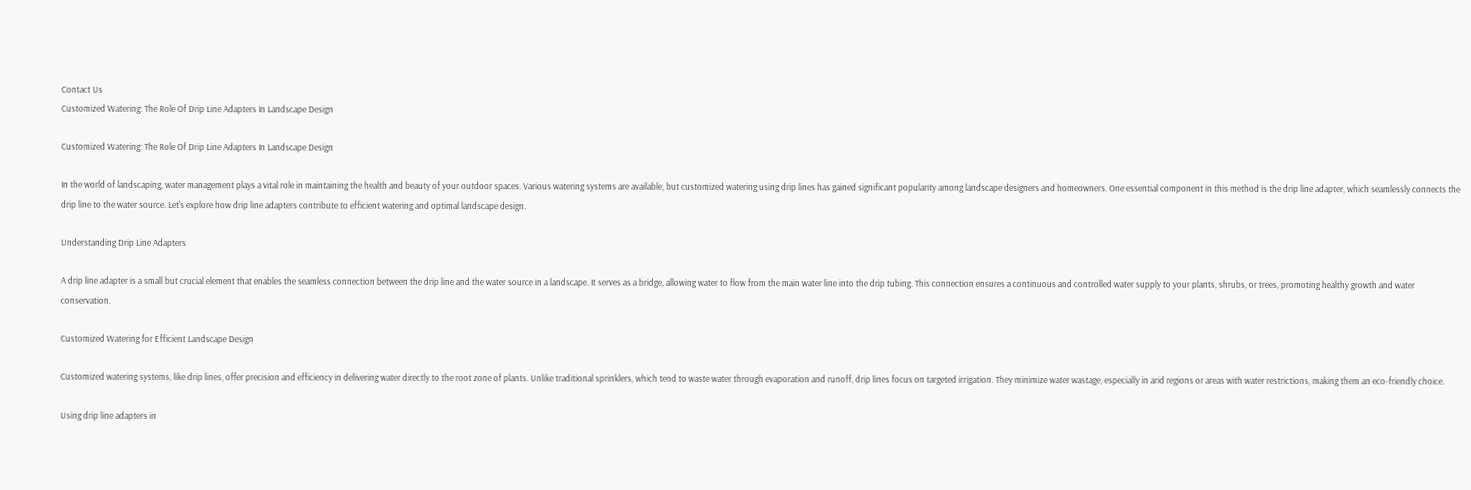Contact Us
Customized Watering: The Role Of Drip Line Adapters In Landscape Design

Customized Watering: The Role Of Drip Line Adapters In Landscape Design

In the world of landscaping, water management plays a vital role in maintaining the health and beauty of your outdoor spaces. Various watering systems are available, but customized watering using drip lines has gained significant popularity among landscape designers and homeowners. One essential component in this method is the drip line adapter, which seamlessly connects the drip line to the water source. Let's explore how drip line adapters contribute to efficient watering and optimal landscape design.

Understanding Drip Line Adapters

A drip line adapter is a small but crucial element that enables the seamless connection between the drip line and the water source in a landscape. It serves as a bridge, allowing water to flow from the main water line into the drip tubing. This connection ensures a continuous and controlled water supply to your plants, shrubs, or trees, promoting healthy growth and water conservation.

Customized Watering for Efficient Landscape Design

Customized watering systems, like drip lines, offer precision and efficiency in delivering water directly to the root zone of plants. Unlike traditional sprinklers, which tend to waste water through evaporation and runoff, drip lines focus on targeted irrigation. They minimize water wastage, especially in arid regions or areas with water restrictions, making them an eco-friendly choice.

Using drip line adapters in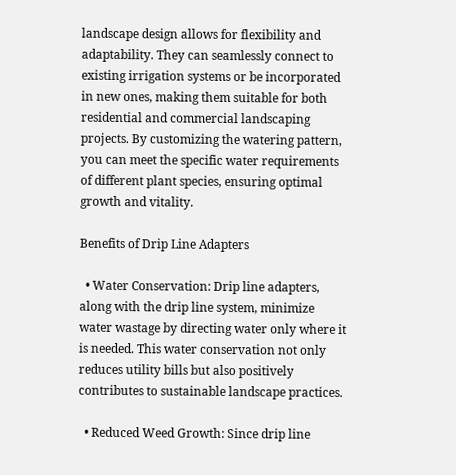landscape design allows for flexibility and adaptability. They can seamlessly connect to existing irrigation systems or be incorporated in new ones, making them suitable for both residential and commercial landscaping projects. By customizing the watering pattern, you can meet the specific water requirements of different plant species, ensuring optimal growth and vitality.

Benefits of Drip Line Adapters

  • Water Conservation: Drip line adapters, along with the drip line system, minimize water wastage by directing water only where it is needed. This water conservation not only reduces utility bills but also positively contributes to sustainable landscape practices.

  • Reduced Weed Growth: Since drip line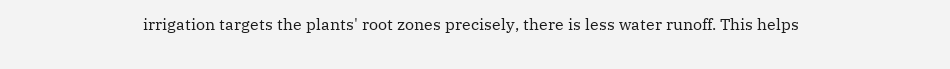irrigation targets the plants' root zones precisely, there is less water runoff. This helps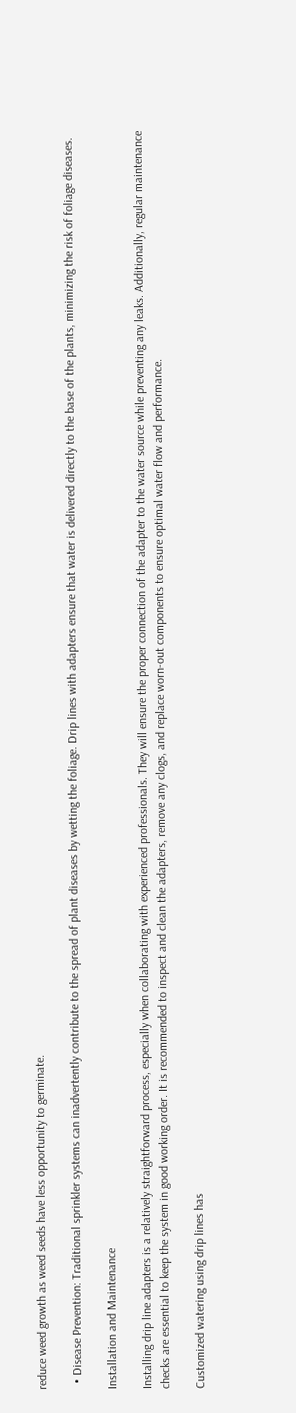reduce weed growth as weed seeds have less opportunity to germinate.

  • Disease Prevention: Traditional sprinkler systems can inadvertently contribute to the spread of plant diseases by wetting the foliage. Drip lines with adapters ensure that water is delivered directly to the base of the plants, minimizing the risk of foliage diseases.

Installation and Maintenance

Installing drip line adapters is a relatively straightforward process, especially when collaborating with experienced professionals. They will ensure the proper connection of the adapter to the water source while preventing any leaks. Additionally, regular maintenance checks are essential to keep the system in good working order. It is recommended to inspect and clean the adapters, remove any clogs, and replace worn-out components to ensure optimal water flow and performance.

Customized watering using drip lines has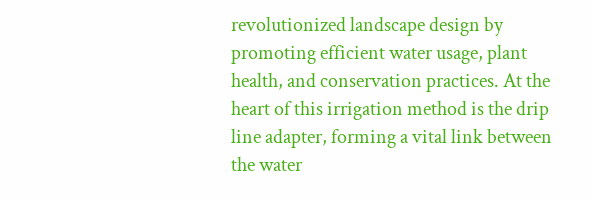revolutionized landscape design by promoting efficient water usage, plant health, and conservation practices. At the heart of this irrigation method is the drip line adapter, forming a vital link between the water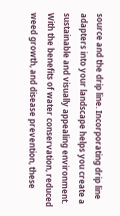source and the drip line. Incorporating drip line adapters into your landscape helps you create a sustainable and visually appealing environment. With the benefits of water conservation, reduced weed growth, and disease prevention, these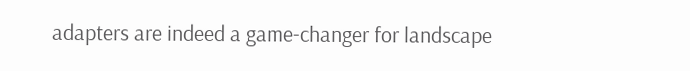adapters are indeed a game-changer for landscape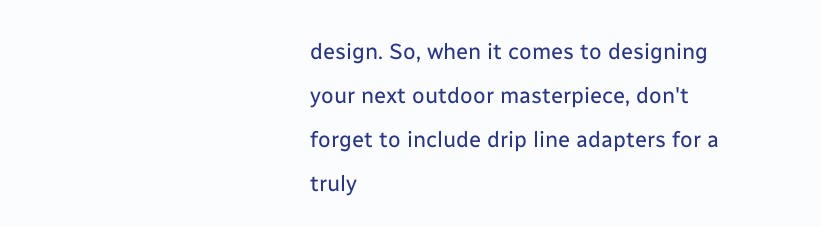design. So, when it comes to designing your next outdoor masterpiece, don't forget to include drip line adapters for a truly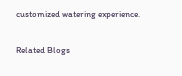customized watering experience.

Related Blogs